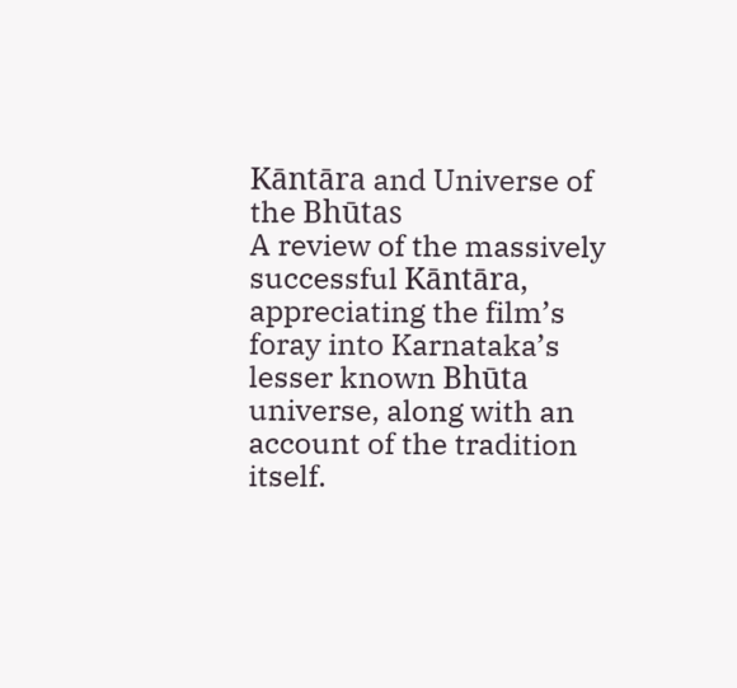Kāntāra and Universe of the Bhūtas
A review of the massively successful Kāntāra, appreciating the film’s foray into Karnataka’s lesser known Bhūta universe, along with an account of the tradition itself.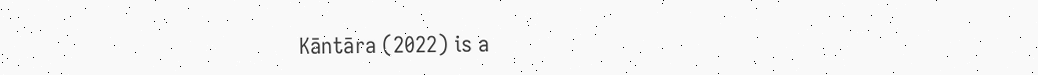Kāntāra (2022) is a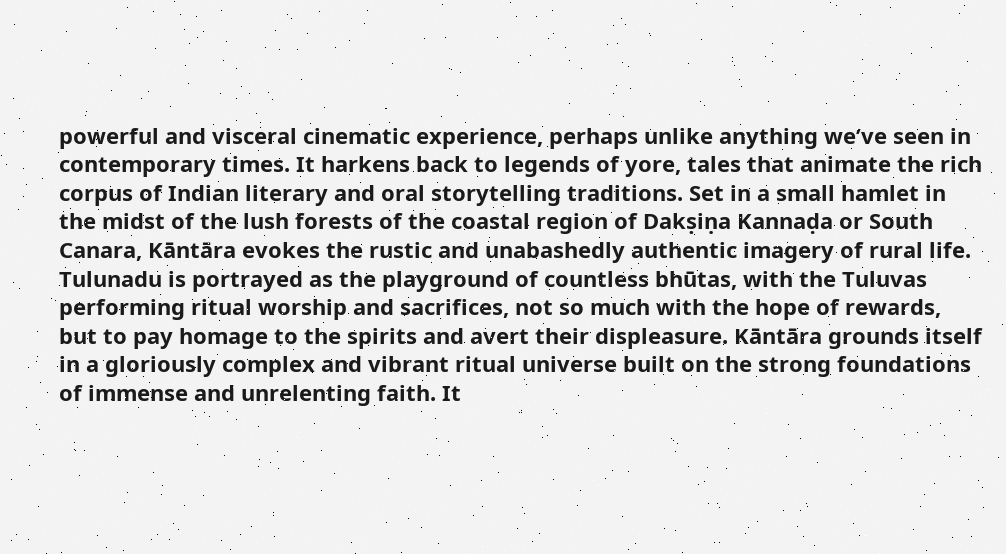powerful and visceral cinematic experience, perhaps unlike anything we’ve seen in contemporary times. It harkens back to legends of yore, tales that animate the rich corpus of Indian literary and oral storytelling traditions. Set in a small hamlet in the midst of the lush forests of the coastal region of Dakṣiṇa Kannaḍa or South Canara, Kāntāra evokes the rustic and unabashedly authentic imagery of rural life. Tulunadu is portrayed as the playground of countless bhūtas, with the Tuluvas performing ritual worship and sacrifices, not so much with the hope of rewards, but to pay homage to the spirits and avert their displeasure. Kāntāra grounds itself in a gloriously complex and vibrant ritual universe built on the strong foundations of immense and unrelenting faith. It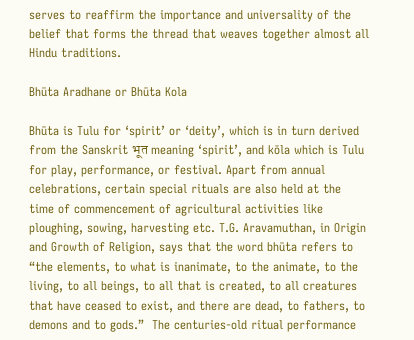serves to reaffirm the importance and universality of the belief that forms the thread that weaves together almost all Hindu traditions.

Bhūta Aradhane or Bhūta Kola

Bhūta is Tulu for ‘spirit’ or ‘deity’, which is in turn derived from the Sanskrit भूत meaning ‘spirit’, and kōla which is Tulu for play, performance, or festival. Apart from annual celebrations, certain special rituals are also held at the time of commencement of agricultural activities like ploughing, sowing, harvesting etc. T.G. Aravamuthan, in Origin and Growth of Religion, says that the word bhūta refers to “the elements, to what is inanimate, to the animate, to the living, to all beings, to all that is created, to all creatures that have ceased to exist, and there are dead, to fathers, to demons and to gods.”  The centuries-old ritual performance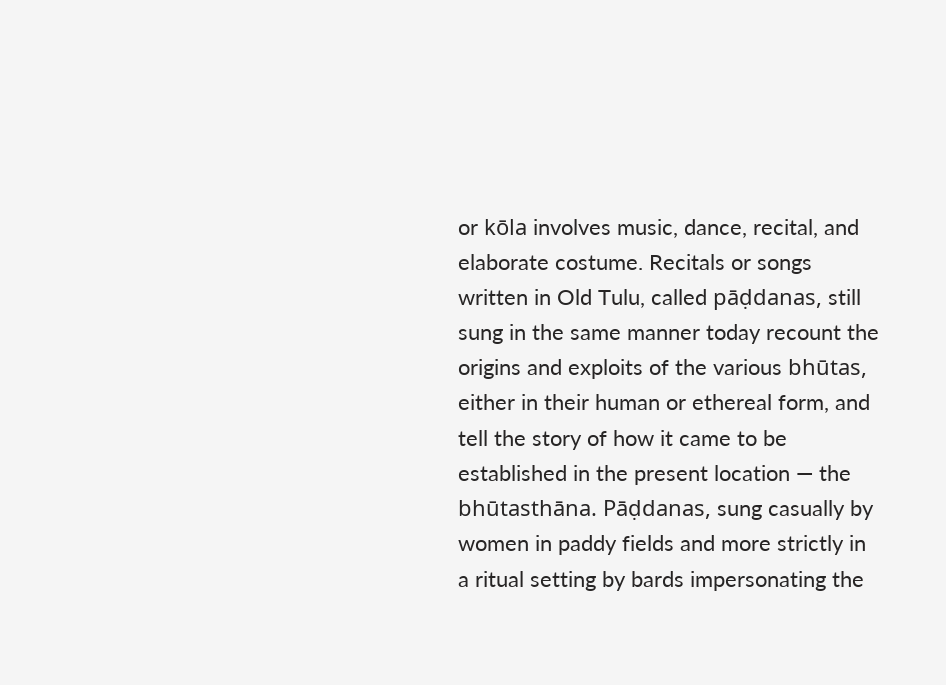or kōla involves music, dance, recital, and elaborate costume. Recitals or songs written in Old Tulu, called pāḍdanas, still sung in the same manner today recount the origins and exploits of the various bhūtas, either in their human or ethereal form, and tell the story of how it came to be established in the present location — the bhūtasthāna. Pāḍdanas, sung casually by women in paddy fields and more strictly in a ritual setting by bards impersonating the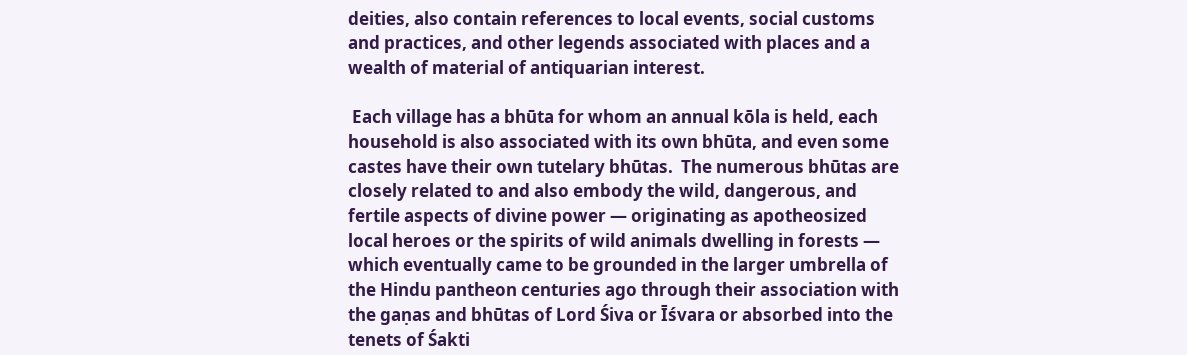deities, also contain references to local events, social customs and practices, and other legends associated with places and a wealth of material of antiquarian interest.

 Each village has a bhūta for whom an annual kōla is held, each household is also associated with its own bhūta, and even some castes have their own tutelary bhūtas.  The numerous bhūtas are closely related to and also embody the wild, dangerous, and fertile aspects of divine power — originating as apotheosized local heroes or the spirits of wild animals dwelling in forests — which eventually came to be grounded in the larger umbrella of the Hindu pantheon centuries ago through their association with the gaṇas and bhūtas of Lord Śiva or Īśvara or absorbed into the tenets of Śakti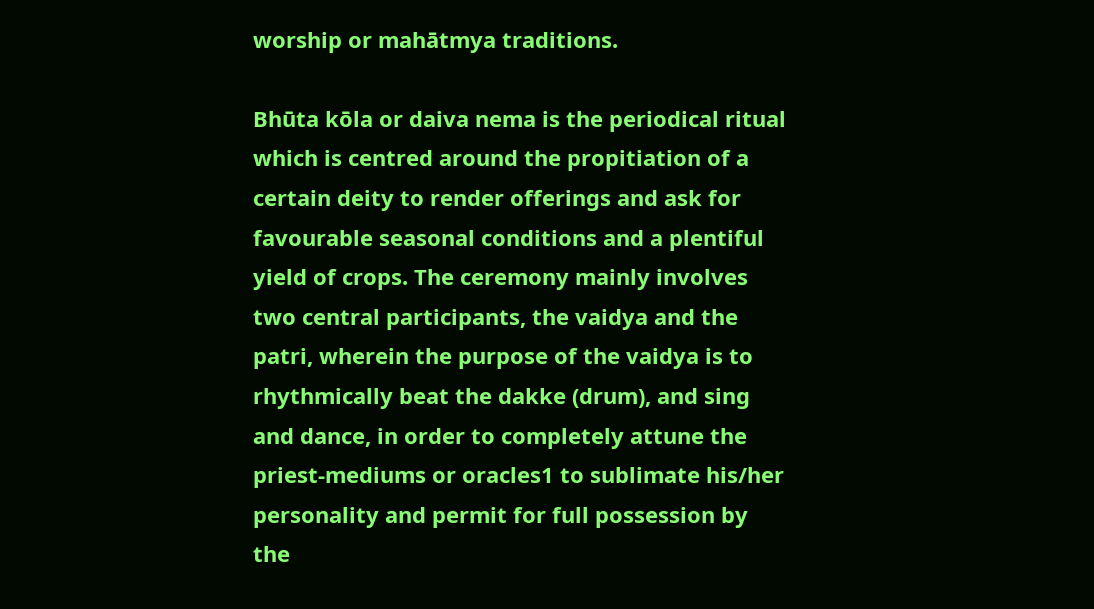worship or mahātmya traditions.

Bhūta kōla or daiva nema is the periodical ritual which is centred around the propitiation of a certain deity to render offerings and ask for favourable seasonal conditions and a plentiful yield of crops. The ceremony mainly involves two central participants, the vaidya and the patri, wherein the purpose of the vaidya is to rhythmically beat the dakke (drum), and sing and dance, in order to completely attune the priest-mediums or oracles1 to sublimate his/her personality and permit for full possession by the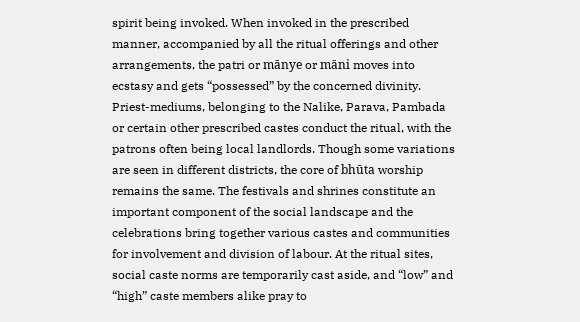spirit being invoked. When invoked in the prescribed manner, accompanied by all the ritual offerings and other arrangements, the patri or mānye or māni moves into ecstasy and gets “possessed” by the concerned divinity. Priest-mediums, belonging to the Nalike, Parava, Pambada or certain other prescribed castes conduct the ritual, with the patrons often being local landlords. Though some variations are seen in different districts, the core of bhūta worship remains the same. The festivals and shrines constitute an important component of the social landscape and the celebrations bring together various castes and communities for involvement and division of labour. At the ritual sites, social caste norms are temporarily cast aside, and “low” and “high” caste members alike pray to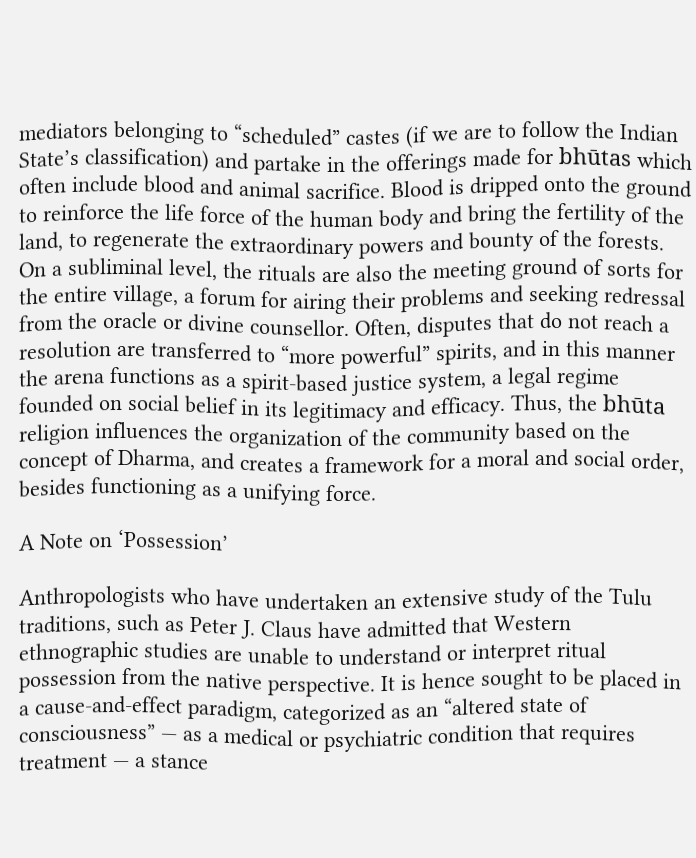mediators belonging to “scheduled” castes (if we are to follow the Indian State’s classification) and partake in the offerings made for bhūtas which often include blood and animal sacrifice. Blood is dripped onto the ground to reinforce the life force of the human body and bring the fertility of the land, to regenerate the extraordinary powers and bounty of the forests. On a subliminal level, the rituals are also the meeting ground of sorts for the entire village, a forum for airing their problems and seeking redressal from the oracle or divine counsellor. Often, disputes that do not reach a resolution are transferred to “more powerful” spirits, and in this manner the arena functions as a spirit-based justice system, a legal regime founded on social belief in its legitimacy and efficacy. Thus, the bhūta religion influences the organization of the community based on the concept of Dharma, and creates a framework for a moral and social order, besides functioning as a unifying force.

A Note on ‘Possession’

Anthropologists who have undertaken an extensive study of the Tulu traditions, such as Peter J. Claus have admitted that Western ethnographic studies are unable to understand or interpret ritual possession from the native perspective. It is hence sought to be placed in a cause-and-effect paradigm, categorized as an “altered state of consciousness” — as a medical or psychiatric condition that requires treatment — a stance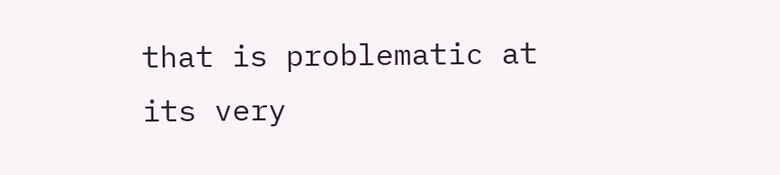that is problematic at its very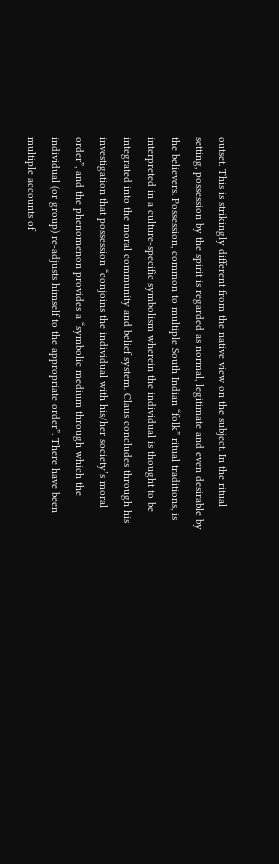outset. This is strikingly different from the native view on the subject. In the ritual setting, possession by the spirit is regarded as normal, legitimate and even desirable by the believers. Possession, common to multiple South Indian “folk” ritual traditions, is interpreted in a culture-specific symbolism wherein the individual is thought to be integrated into the moral community and belief system. Claus concludes through his investigation that possession “conjoins the individual with his/her society’s moral order”, and the phenomenon provides a “symbolic medium through which the individual (or group) re-adjusts himself to the appropriate order”. There have been multiple accounts of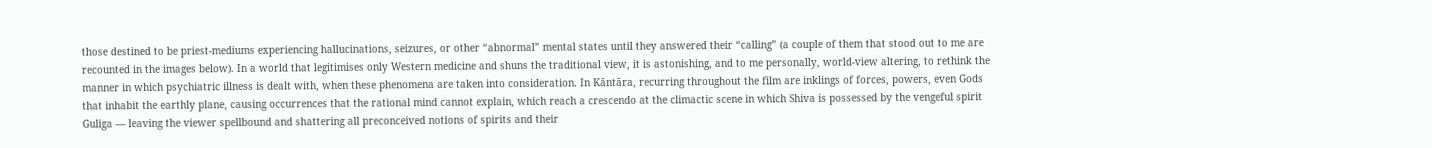those destined to be priest-mediums experiencing hallucinations, seizures, or other “abnormal” mental states until they answered their “calling” (a couple of them that stood out to me are recounted in the images below). In a world that legitimises only Western medicine and shuns the traditional view, it is astonishing, and to me personally, world-view altering, to rethink the manner in which psychiatric illness is dealt with, when these phenomena are taken into consideration. In Kāntāra, recurring throughout the film are inklings of forces, powers, even Gods that inhabit the earthly plane, causing occurrences that the rational mind cannot explain, which reach a crescendo at the climactic scene in which Shiva is possessed by the vengeful spirit Guliga — leaving the viewer spellbound and shattering all preconceived notions of spirits and their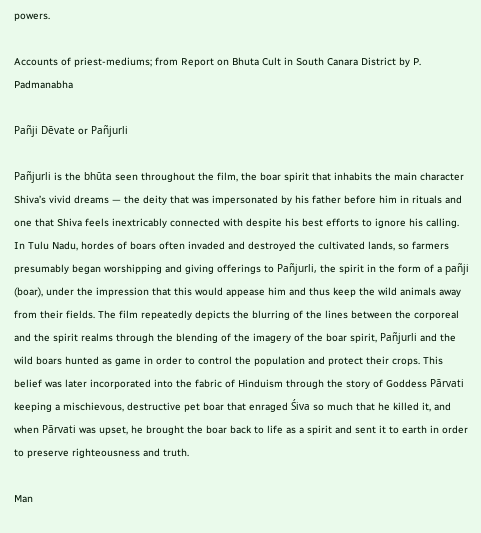powers.

Accounts of priest-mediums; from Report on Bhuta Cult in South Canara District by P. Padmanabha

Pañji Dēvate or Pañjurli

Pañjurli is the bhūta seen throughout the film, the boar spirit that inhabits the main character Shiva’s vivid dreams — the deity that was impersonated by his father before him in rituals and one that Shiva feels inextricably connected with despite his best efforts to ignore his calling. In Tulu Nadu, hordes of boars often invaded and destroyed the cultivated lands, so farmers presumably began worshipping and giving offerings to Pañjurli, the spirit in the form of a pañji (boar), under the impression that this would appease him and thus keep the wild animals away from their fields. The film repeatedly depicts the blurring of the lines between the corporeal and the spirit realms through the blending of the imagery of the boar spirit, Pañjurli and the wild boars hunted as game in order to control the population and protect their crops. This belief was later incorporated into the fabric of Hinduism through the story of Goddess Pārvati keeping a mischievous, destructive pet boar that enraged Śiva so much that he killed it, and when Pārvati was upset, he brought the boar back to life as a spirit and sent it to earth in order to preserve righteousness and truth.

Man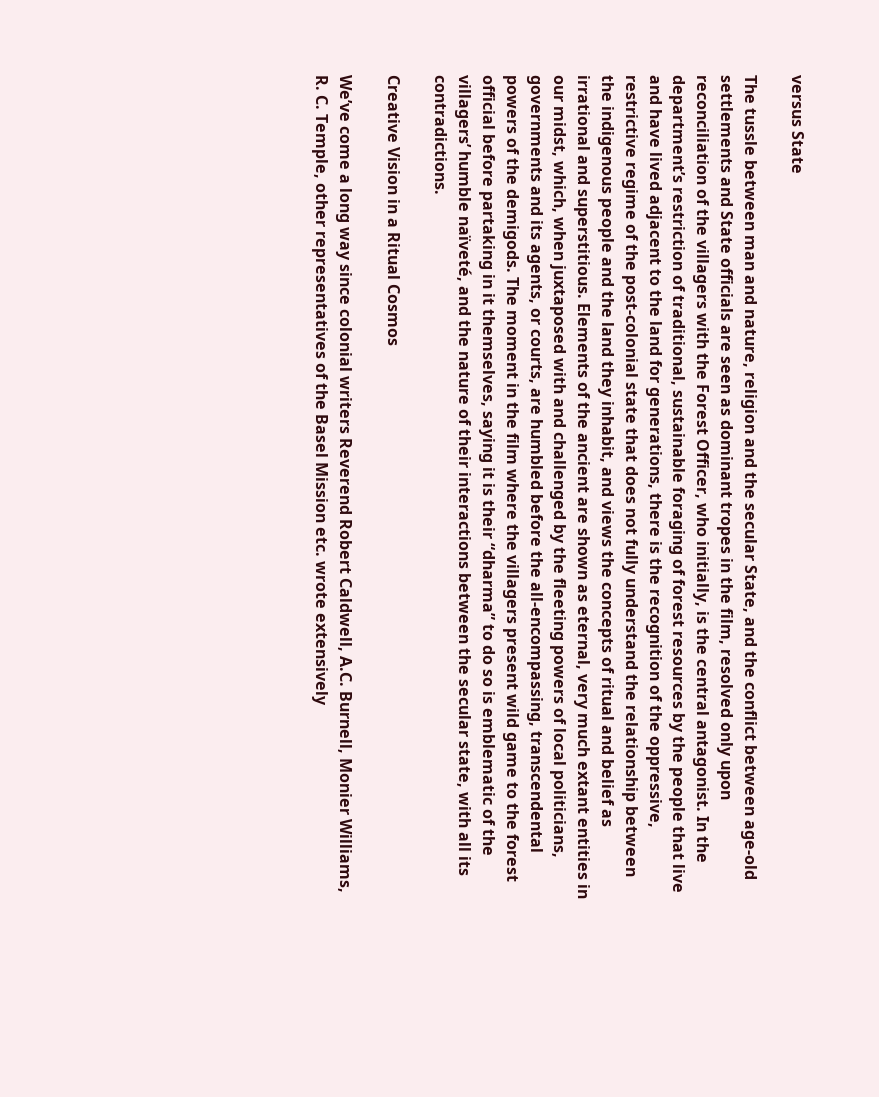versus State

The tussle between man and nature, religion and the secular State, and the conflict between age-old settlements and State officials are seen as dominant tropes in the film, resolved only upon reconciliation of the villagers with the Forest Officer, who initially, is the central antagonist. In the department’s restriction of traditional, sustainable foraging of forest resources by the people that live and have lived adjacent to the land for generations, there is the recognition of the oppressive, restrictive regime of the post-colonial state that does not fully understand the relationship between the indigenous people and the land they inhabit, and views the concepts of ritual and belief as irrational and superstitious. Elements of the ancient are shown as eternal, very much extant entities in our midst, which, when juxtaposed with and challenged by the fleeting powers of local politicians, governments and its agents, or courts, are humbled before the all-encompassing, transcendental powers of the demigods. The moment in the film where the villagers present wild game to the forest official before partaking in it themselves, saying it is their “dharma” to do so is emblematic of the villagers’ humble naïveté, and the nature of their interactions between the secular state, with all its contradictions.

Creative Vision in a Ritual Cosmos

We’ve come a long way since colonial writers Reverend Robert Caldwell, A.C. Burnell, Monier Williams, R. C. Temple, other representatives of the Basel Mission etc. wrote extensively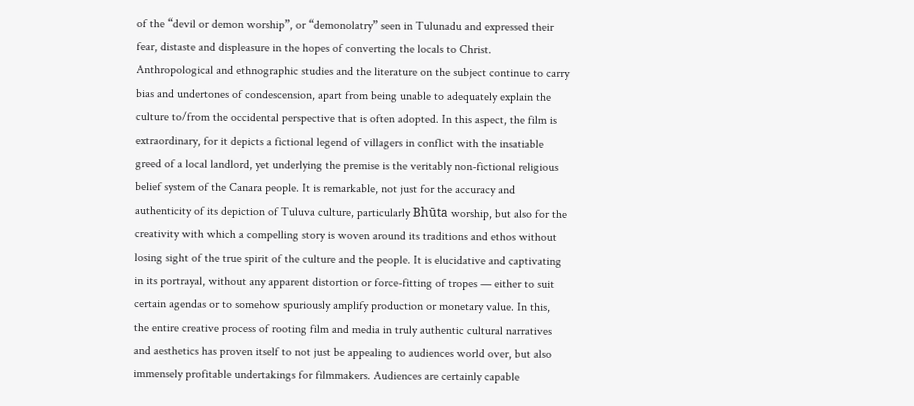of the “devil or demon worship”, or “demonolatry” seen in Tulunadu and expressed their fear, distaste and displeasure in the hopes of converting the locals to Christ. Anthropological and ethnographic studies and the literature on the subject continue to carry bias and undertones of condescension, apart from being unable to adequately explain the culture to/from the occidental perspective that is often adopted. In this aspect, the film is extraordinary, for it depicts a fictional legend of villagers in conflict with the insatiable greed of a local landlord, yet underlying the premise is the veritably non-fictional religious belief system of the Canara people. It is remarkable, not just for the accuracy and authenticity of its depiction of Tuluva culture, particularly Bhūta worship, but also for the creativity with which a compelling story is woven around its traditions and ethos without losing sight of the true spirit of the culture and the people. It is elucidative and captivating in its portrayal, without any apparent distortion or force-fitting of tropes — either to suit certain agendas or to somehow spuriously amplify production or monetary value. In this, the entire creative process of rooting film and media in truly authentic cultural narratives and aesthetics has proven itself to not just be appealing to audiences world over, but also immensely profitable undertakings for filmmakers. Audiences are certainly capable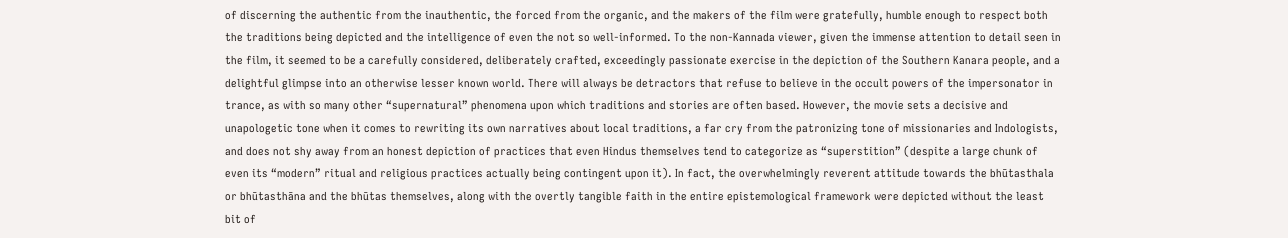of discerning the authentic from the inauthentic, the forced from the organic, and the makers of the film were gratefully, humble enough to respect both the traditions being depicted and the intelligence of even the not so well-informed. To the non-Kannada viewer, given the immense attention to detail seen in the film, it seemed to be a carefully considered, deliberately crafted, exceedingly passionate exercise in the depiction of the Southern Kanara people, and a delightful glimpse into an otherwise lesser known world. There will always be detractors that refuse to believe in the occult powers of the impersonator in trance, as with so many other “supernatural” phenomena upon which traditions and stories are often based. However, the movie sets a decisive and unapologetic tone when it comes to rewriting its own narratives about local traditions, a far cry from the patronizing tone of missionaries and Indologists, and does not shy away from an honest depiction of practices that even Hindus themselves tend to categorize as “superstition” (despite a large chunk of even its “modern” ritual and religious practices actually being contingent upon it). In fact, the overwhelmingly reverent attitude towards the bhūtasthala or bhūtasthāna and the bhūtas themselves, along with the overtly tangible faith in the entire epistemological framework were depicted without the least bit of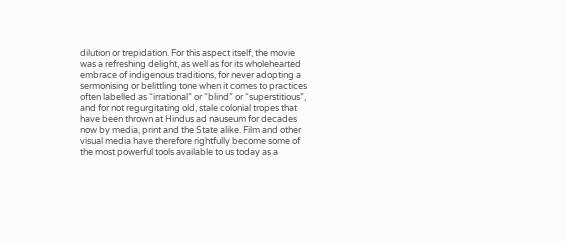dilution or trepidation. For this aspect itself, the movie was a refreshing delight, as well as for its wholehearted embrace of indigenous traditions, for never adopting a sermonising or belittling tone when it comes to practices often labelled as “irrational” or “blind” or “superstitious”, and for not regurgitating old, stale colonial tropes that have been thrown at Hindus ad nauseum for decades now by media, print and the State alike. Film and other visual media have therefore rightfully become some of the most powerful tools available to us today as a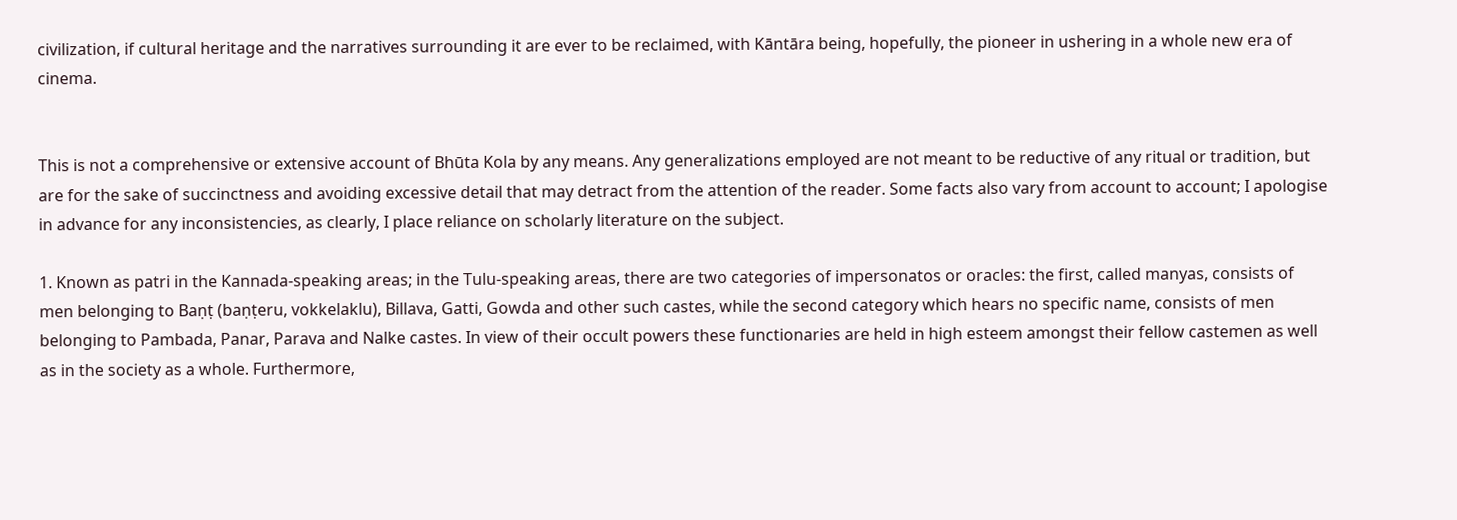civilization, if cultural heritage and the narratives surrounding it are ever to be reclaimed, with Kāntāra being, hopefully, the pioneer in ushering in a whole new era of cinema.


This is not a comprehensive or extensive account of Bhūta Kola by any means. Any generalizations employed are not meant to be reductive of any ritual or tradition, but are for the sake of succinctness and avoiding excessive detail that may detract from the attention of the reader. Some facts also vary from account to account; I apologise in advance for any inconsistencies, as clearly, I place reliance on scholarly literature on the subject.

1. Known as patri in the Kannada-speaking areas; in the Tulu-speaking areas, there are two categories of impersonatos or oracles: the first, called manyas, consists of men belonging to Baṇṭ (baṇṭeru, vokkelaklu), Billava, Gatti, Gowda and other such castes, while the second category which hears no specific name, consists of men belonging to Pambada, Panar, Parava and Nalke castes. In view of their occult powers these functionaries are held in high esteem amongst their fellow castemen as well as in the society as a whole. Furthermore,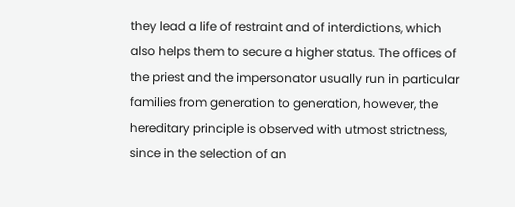they lead a life of restraint and of interdictions, which also helps them to secure a higher status. The offices of the priest and the impersonator usually run in particular families from generation to generation, however, the hereditary principle is observed with utmost strictness, since in the selection of an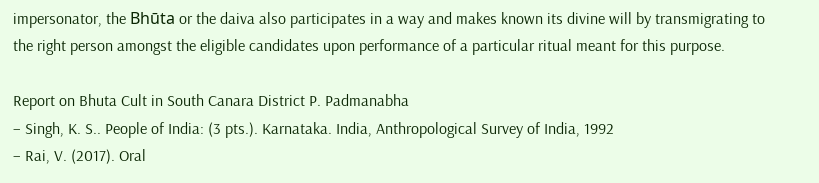impersonator, the Bhūta or the daiva also participates in a way and makes known its divine will by transmigrating to the right person amongst the eligible candidates upon performance of a particular ritual meant for this purpose.

Report on Bhuta Cult in South Canara District P. Padmanabha
– Singh, K. S.. People of India: (3 pts.). Karnataka. India, Anthropological Survey of India, 1992
– Rai, V. (2017). Oral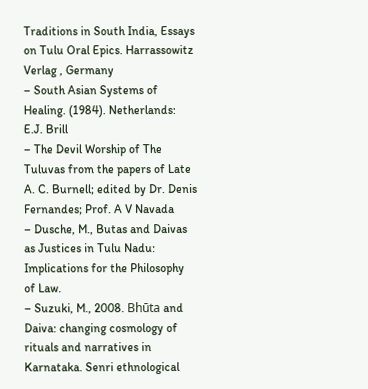Traditions in South India, Essays on Tulu Oral Epics. Harrassowitz Verlag , Germany
– South Asian Systems of Healing. (1984). Netherlands: E.J. Brill
– The Devil Worship of The Tuluvas from the papers of Late A. C. Burnell; edited by Dr. Denis Fernandes; Prof. A V Navada
– Dusche, M., Butas and Daivas as Justices in Tulu Nadu: Implications for the Philosophy of Law.
– Suzuki, M., 2008. Bhūta and Daiva: changing cosmology of rituals and narratives in Karnataka. Senri ethnological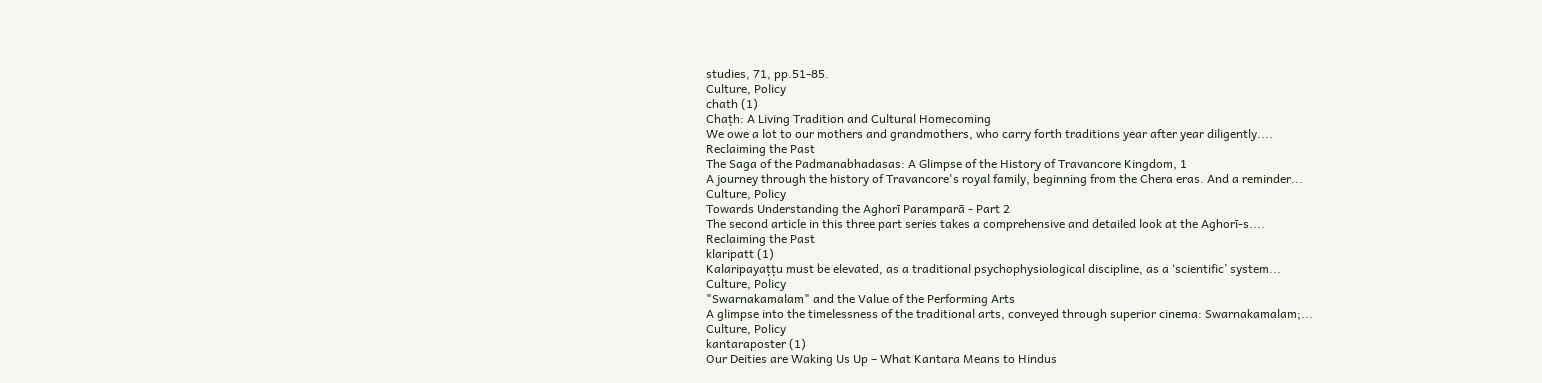studies, 71, pp.51-85.
Culture, Policy
chath (1)
Chaṭh: A Living Tradition and Cultural Homecoming
We owe a lot to our mothers and grandmothers, who carry forth traditions year after year diligently....
Reclaiming the Past
The Saga of the Padmanabhadasas: A Glimpse of the History of Travancore Kingdom, 1
A journey through the history of Travancore's royal family, beginning from the Chera eras. And a reminder...
Culture, Policy
Towards Understanding the Aghorī Paramparā - Part 2
The second article in this three part series takes a comprehensive and detailed look at the Aghorī-s....
Reclaiming the Past
klaripatt (1)
Kalaripayaṭṭu must be elevated, as a traditional psychophysiological discipline, as a ‘scientific’ system...
Culture, Policy
"Swarnakamalam" and the Value of the Performing Arts
A glimpse into the timelessness of the traditional arts, conveyed through superior cinema: Swarnakamalam;...
Culture, Policy
kantaraposter (1)
Our Deities are Waking Us Up – What Kantara Means to Hindus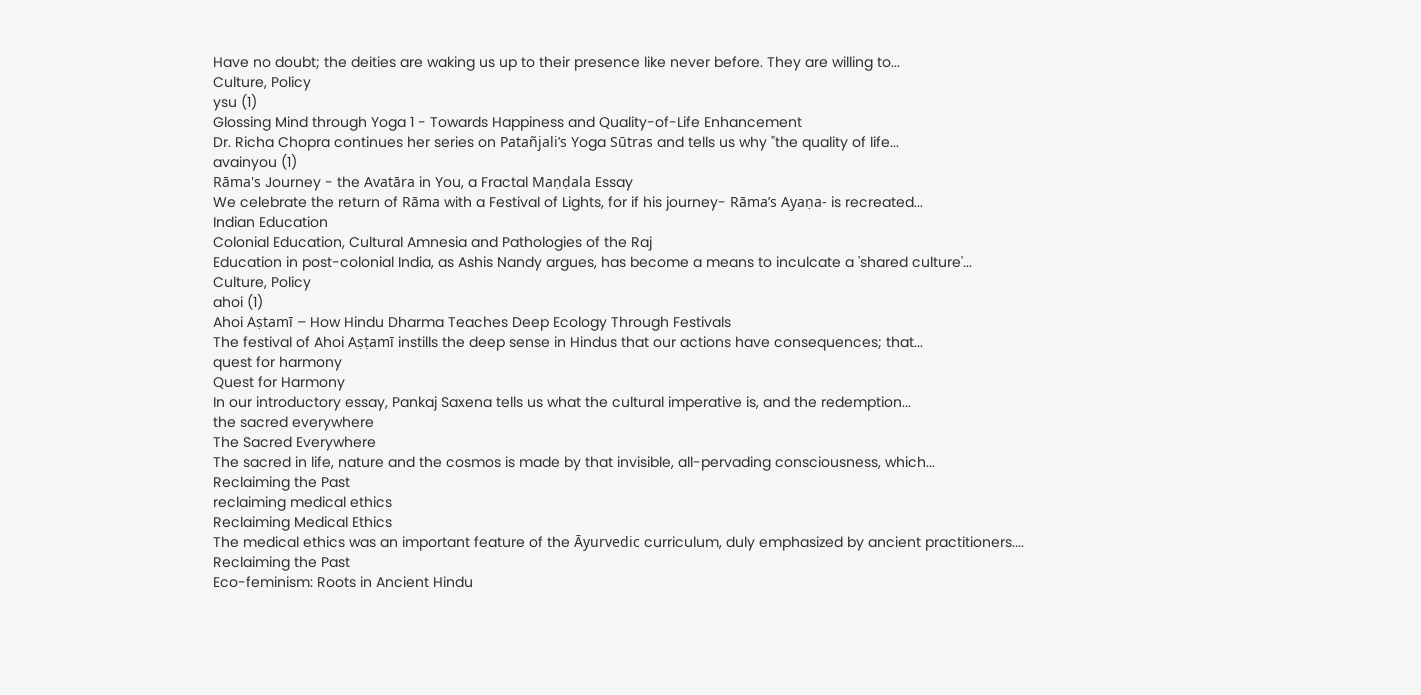Have no doubt; the deities are waking us up to their presence like never before. They are willing to...
Culture, Policy
ysu (1)
Glossing Mind through Yoga 1 - Towards Happiness and Quality-of-Life Enhancement
Dr. Richa Chopra continues her series on Patañjali’s Yoga Sūtras and tells us why "the quality of life...
avainyou (1)
Rāma's Journey - the Avatāra in You, a Fractal Maṇḍala Essay
We celebrate the return of Rāma with a Festival of Lights, for if his journey- Rāma’s Ayaṇa- is recreated...
Indian Education
Colonial Education, Cultural Amnesia and Pathologies of the Raj
Education in post-colonial India, as Ashis Nandy argues, has become a means to inculcate a 'shared culture'...
Culture, Policy
ahoi (1)
Ahoi Aṣtamī – How Hindu Dharma Teaches Deep Ecology Through Festivals
The festival of Ahoi Aṣṭamī instills the deep sense in Hindus that our actions have consequences; that...
quest for harmony
Quest for Harmony
In our introductory essay, Pankaj Saxena tells us what the cultural imperative is, and the redemption...
the sacred everywhere
The Sacred Everywhere
The sacred in life, nature and the cosmos is made by that invisible, all-pervading consciousness, which...
Reclaiming the Past
reclaiming medical ethics
Reclaiming Medical Ethics
The medical ethics was an important feature of the Āyurvedic curriculum, duly emphasized by ancient practitioners....
Reclaiming the Past
Eco-feminism: Roots in Ancient Hindu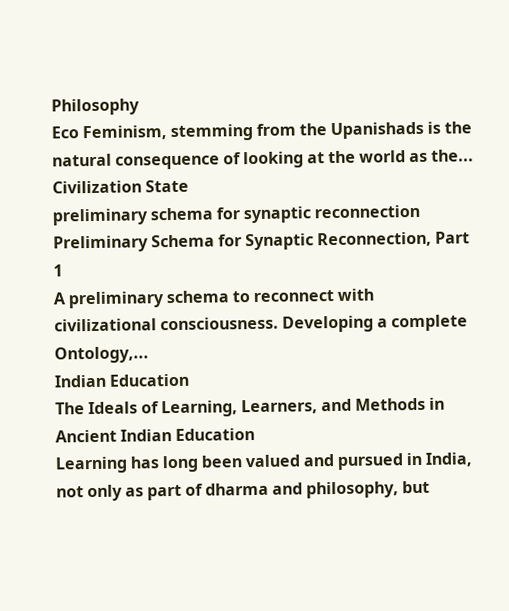Philosophy
Eco Feminism, stemming from the Upanishads is the natural consequence of looking at the world as the...
Civilization State
preliminary schema for synaptic reconnection
Preliminary Schema for Synaptic Reconnection, Part 1
A preliminary schema to reconnect with civilizational consciousness. Developing a complete Ontology,...
Indian Education
The Ideals of Learning, Learners, and Methods in Ancient Indian Education
Learning has long been valued and pursued in India, not only as part of dharma and philosophy, but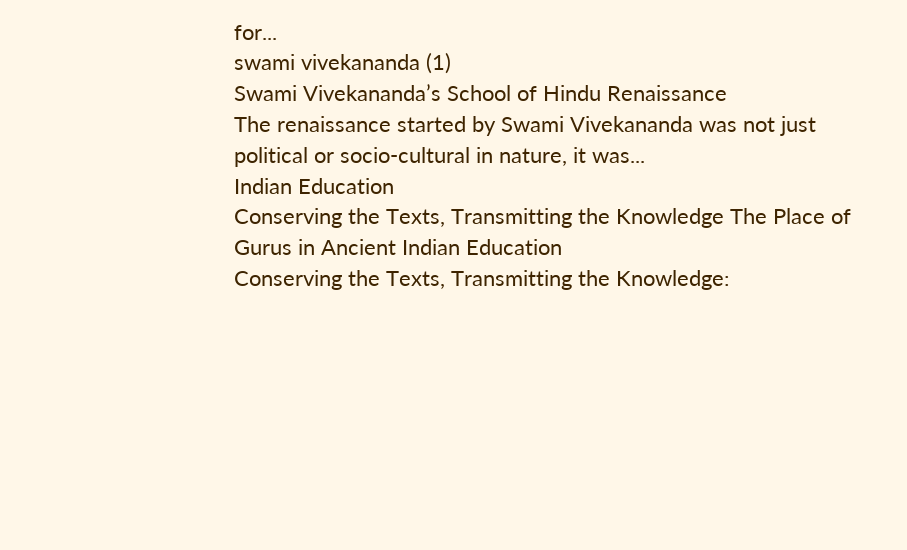for...
swami vivekananda (1)
Swami Vivekananda’s School of Hindu Renaissance
The renaissance started by Swami Vivekananda was not just political or socio-cultural in nature, it was...
Indian Education
Conserving the Texts, Transmitting the Knowledge The Place of Gurus in Ancient Indian Education
Conserving the Texts, Transmitting the Knowledge: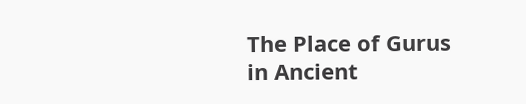The Place of Gurus in Ancient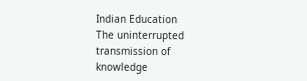Indian Education
The uninterrupted transmission of knowledge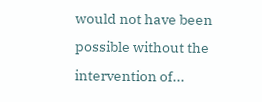would not have been possible without the intervention of...